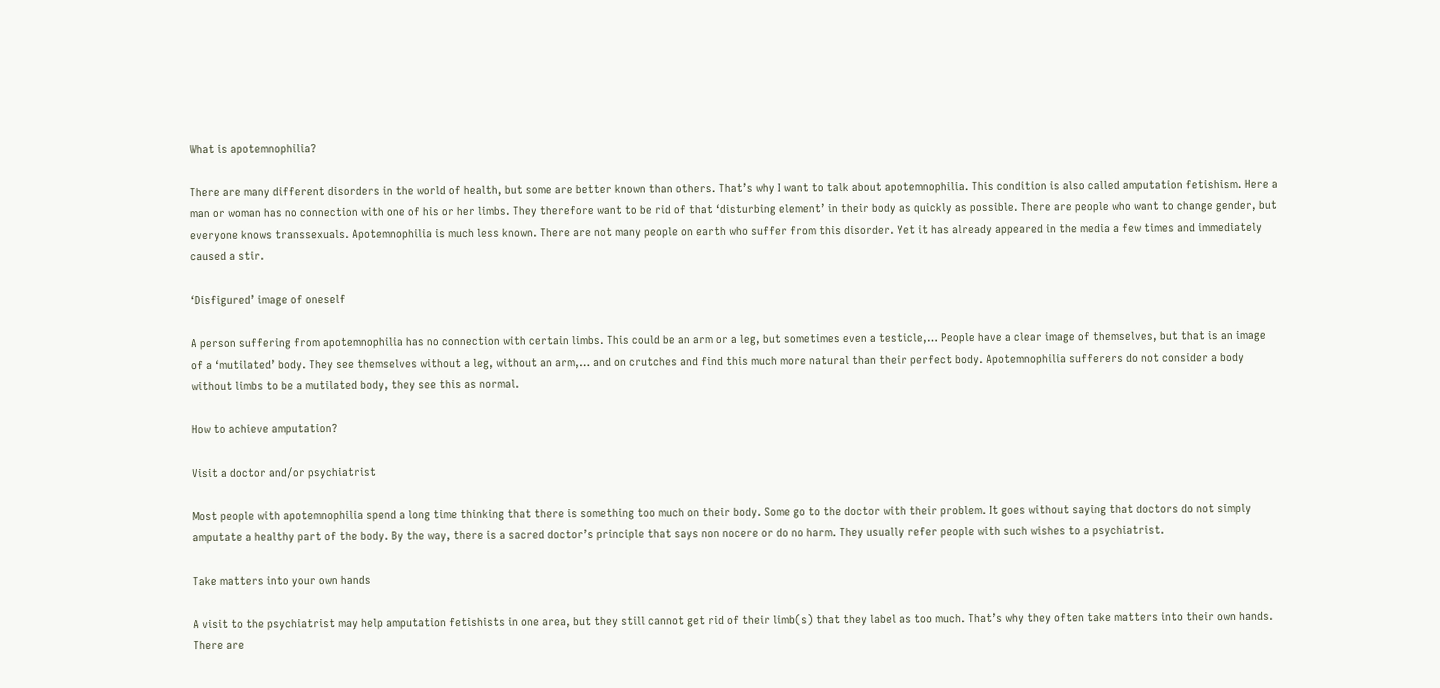What is apotemnophilia?

There are many different disorders in the world of health, but some are better known than others. That’s why I want to talk about apotemnophilia. This condition is also called amputation fetishism. Here a man or woman has no connection with one of his or her limbs. They therefore want to be rid of that ‘disturbing element’ in their body as quickly as possible. There are people who want to change gender, but everyone knows transsexuals. Apotemnophilia is much less known. There are not many people on earth who suffer from this disorder. Yet it has already appeared in the media a few times and immediately caused a stir.

‘Disfigured’ image of oneself

A person suffering from apotemnophilia has no connection with certain limbs. This could be an arm or a leg, but sometimes even a testicle,… People have a clear image of themselves, but that is an image of a ‘mutilated’ body. They see themselves without a leg, without an arm,… and on crutches and find this much more natural than their perfect body. Apotemnophilia sufferers do not consider a body without limbs to be a mutilated body, they see this as normal.

How to achieve amputation?

Visit a doctor and/or psychiatrist

Most people with apotemnophilia spend a long time thinking that there is something too much on their body. Some go to the doctor with their problem. It goes without saying that doctors do not simply amputate a healthy part of the body. By the way, there is a sacred doctor’s principle that says non nocere or do no harm. They usually refer people with such wishes to a psychiatrist.

Take matters into your own hands

A visit to the psychiatrist may help amputation fetishists in one area, but they still cannot get rid of their limb(s) that they label as too much. That’s why they often take matters into their own hands. There are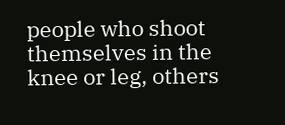people who shoot themselves in the knee or leg, others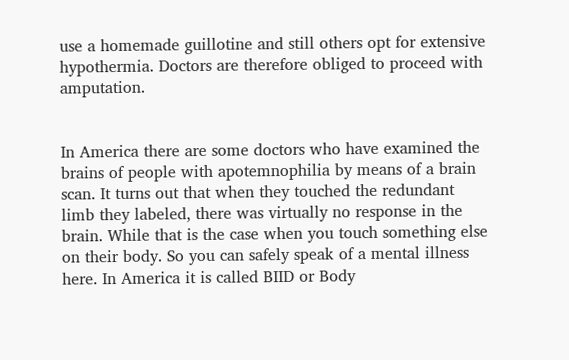use a homemade guillotine and still others opt for extensive hypothermia. Doctors are therefore obliged to proceed with amputation.


In America there are some doctors who have examined the brains of people with apotemnophilia by means of a brain scan. It turns out that when they touched the redundant limb they labeled, there was virtually no response in the brain. While that is the case when you touch something else on their body. So you can safely speak of a mental illness here. In America it is called BIID or Body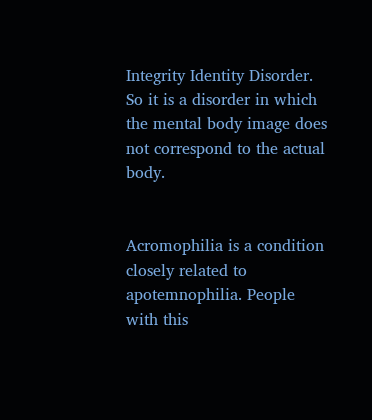Integrity Identity Disorder. So it is a disorder in which the mental body image does not correspond to the actual body.


Acromophilia is a condition closely related to apotemnophilia. People with this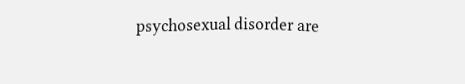psychosexual disorder are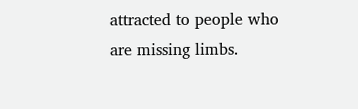attracted to people who are missing limbs.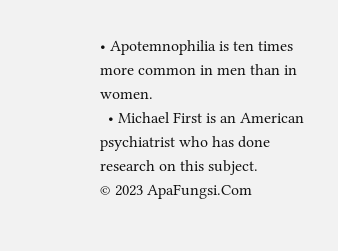• Apotemnophilia is ten times more common in men than in women.
  • Michael First is an American psychiatrist who has done research on this subject.
© 2023 ApaFungsi.Com